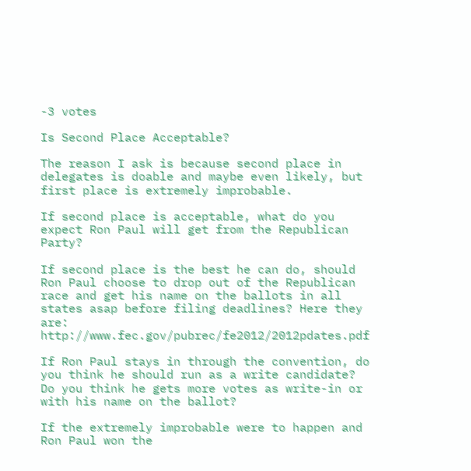-3 votes

Is Second Place Acceptable?

The reason I ask is because second place in delegates is doable and maybe even likely, but first place is extremely improbable.

If second place is acceptable, what do you expect Ron Paul will get from the Republican Party?

If second place is the best he can do, should Ron Paul choose to drop out of the Republican race and get his name on the ballots in all states asap before filing deadlines? Here they are: http://www.fec.gov/pubrec/fe2012/2012pdates.pdf

If Ron Paul stays in through the convention, do you think he should run as a write candidate? Do you think he gets more votes as write-in or with his name on the ballot?

If the extremely improbable were to happen and Ron Paul won the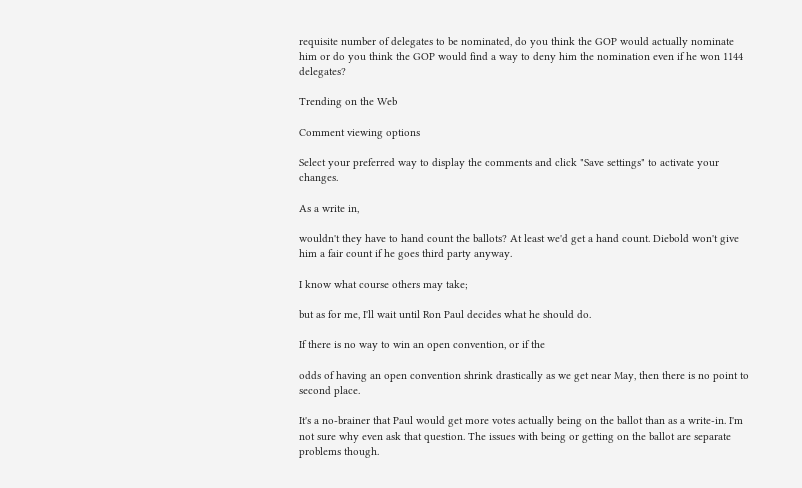requisite number of delegates to be nominated, do you think the GOP would actually nominate him or do you think the GOP would find a way to deny him the nomination even if he won 1144 delegates?

Trending on the Web

Comment viewing options

Select your preferred way to display the comments and click "Save settings" to activate your changes.

As a write in,

wouldn't they have to hand count the ballots? At least we'd get a hand count. Diebold won't give him a fair count if he goes third party anyway.

I know what course others may take;

but as for me, I'll wait until Ron Paul decides what he should do.

If there is no way to win an open convention, or if the

odds of having an open convention shrink drastically as we get near May, then there is no point to second place.

It's a no-brainer that Paul would get more votes actually being on the ballot than as a write-in. I'm not sure why even ask that question. The issues with being or getting on the ballot are separate problems though.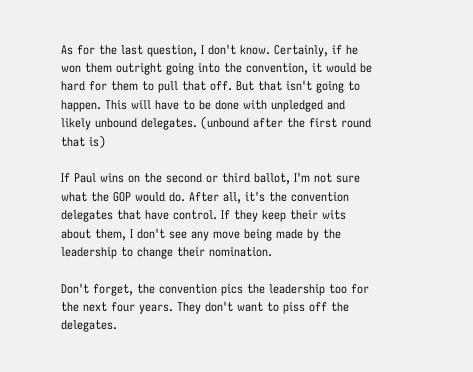As for the last question, I don't know. Certainly, if he won them outright going into the convention, it would be hard for them to pull that off. But that isn't going to happen. This will have to be done with unpledged and likely unbound delegates. (unbound after the first round that is)

If Paul wins on the second or third ballot, I'm not sure what the GOP would do. After all, it's the convention delegates that have control. If they keep their wits about them, I don't see any move being made by the leadership to change their nomination.

Don't forget, the convention pics the leadership too for the next four years. They don't want to piss off the delegates.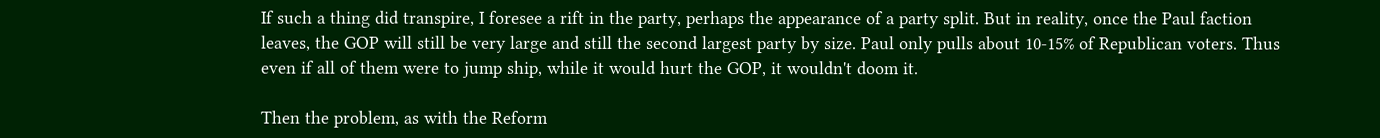If such a thing did transpire, I foresee a rift in the party, perhaps the appearance of a party split. But in reality, once the Paul faction leaves, the GOP will still be very large and still the second largest party by size. Paul only pulls about 10-15% of Republican voters. Thus even if all of them were to jump ship, while it would hurt the GOP, it wouldn't doom it.

Then the problem, as with the Reform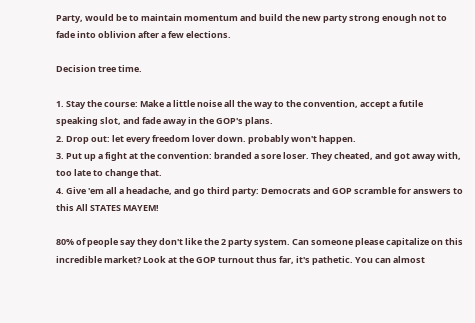Party, would be to maintain momentum and build the new party strong enough not to fade into oblivion after a few elections.

Decision tree time.

1. Stay the course: Make a little noise all the way to the convention, accept a futile speaking slot, and fade away in the GOP's plans.
2. Drop out: let every freedom lover down. probably won't happen.
3. Put up a fight at the convention: branded a sore loser. They cheated, and got away with, too late to change that.
4. Give 'em all a headache, and go third party: Democrats and GOP scramble for answers to this All STATES MAYEM!

80% of people say they don't like the 2 party system. Can someone please capitalize on this incredible market? Look at the GOP turnout thus far, it's pathetic. You can almost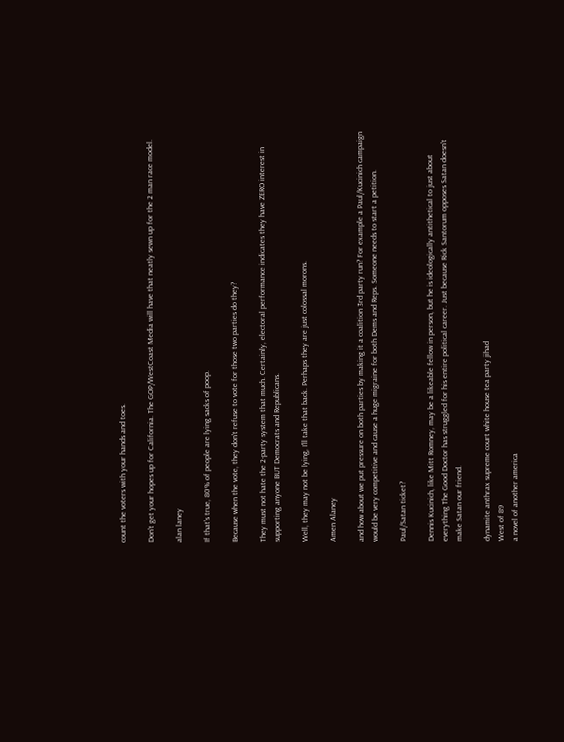count the voters with your hands and toes.

Don't get your hopes up for California. The GOP/WestCoast Media will have that neatly sewn up for the 2 man race model.

alan laney

If that's true, 80% of people are lying sacks of poop.

Because when the vote, they don't refuse to vote for those two parties do they?

They must not hate the 2-party system that much. Certainly, electoral performance indicates they have ZERO interest in supporting anyone BUT Democrats and Republicans.

Well, they may not be lying, I'll take that back. Perhaps they are just colossal morons.

Amen Alaney

and how about we put pressure on both parties by making it a coalition 3rd party run? For example a Paul/Kucinich campaign would be very competitive and cause a huge migraine for both Dems and Reps. Someone needs to start a petition.

Paul/Satan ticket?

Dennis Kucinich, like Mitt Romney, may be a likeable fellow in person, but he is ideologically antithetical to just about everything The Good Doctor has struggled for his entire political career. Just because Rick Santorum opposes Satan doesn't make Satan our friend.

dynamite anthrax supreme court white house tea party jihad
West of 89
a novel of another america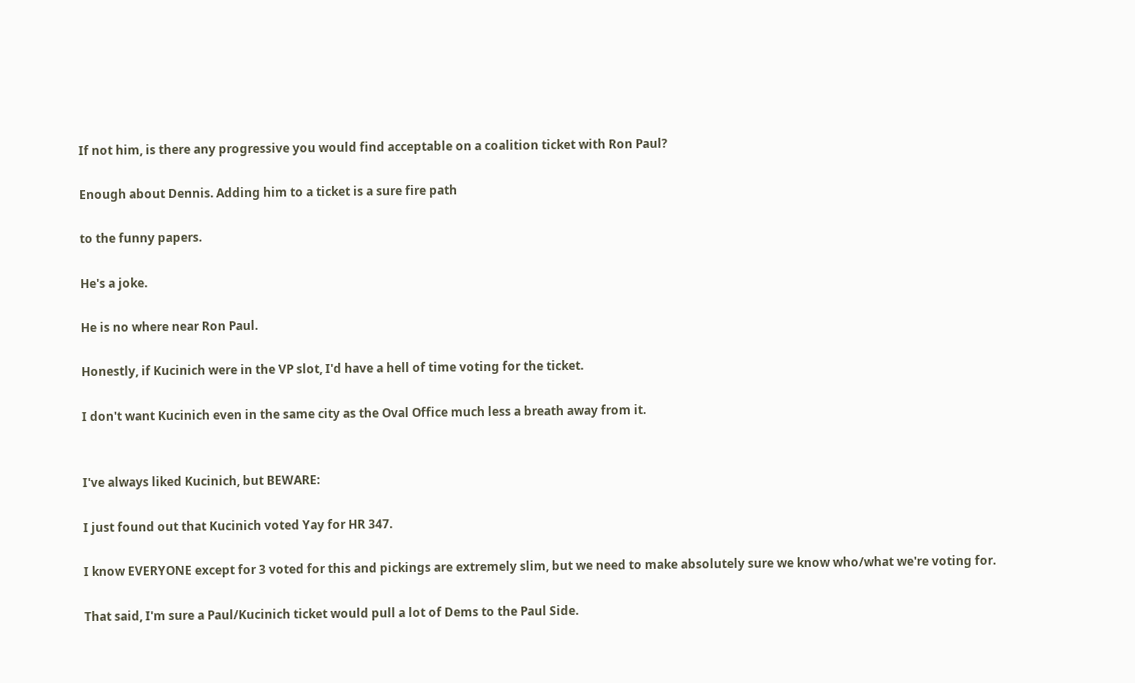If not him, is there any progressive you would find acceptable on a coalition ticket with Ron Paul?

Enough about Dennis. Adding him to a ticket is a sure fire path

to the funny papers.

He's a joke.

He is no where near Ron Paul.

Honestly, if Kucinich were in the VP slot, I'd have a hell of time voting for the ticket.

I don't want Kucinich even in the same city as the Oval Office much less a breath away from it.


I've always liked Kucinich, but BEWARE:

I just found out that Kucinich voted Yay for HR 347.

I know EVERYONE except for 3 voted for this and pickings are extremely slim, but we need to make absolutely sure we know who/what we're voting for.

That said, I'm sure a Paul/Kucinich ticket would pull a lot of Dems to the Paul Side.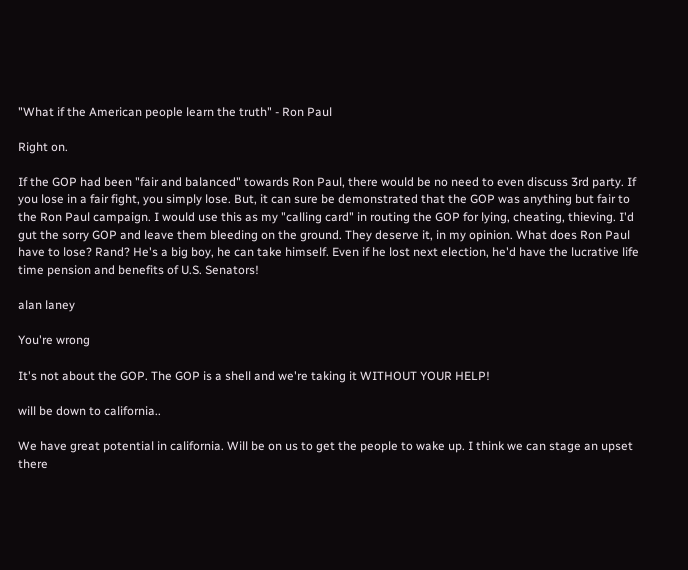"What if the American people learn the truth" - Ron Paul

Right on.

If the GOP had been "fair and balanced" towards Ron Paul, there would be no need to even discuss 3rd party. If you lose in a fair fight, you simply lose. But, it can sure be demonstrated that the GOP was anything but fair to the Ron Paul campaign. I would use this as my "calling card" in routing the GOP for lying, cheating, thieving. I'd gut the sorry GOP and leave them bleeding on the ground. They deserve it, in my opinion. What does Ron Paul have to lose? Rand? He's a big boy, he can take himself. Even if he lost next election, he'd have the lucrative life time pension and benefits of U.S. Senators!

alan laney

You're wrong

It's not about the GOP. The GOP is a shell and we're taking it WITHOUT YOUR HELP!

will be down to california..

We have great potential in california. Will be on us to get the people to wake up. I think we can stage an upset there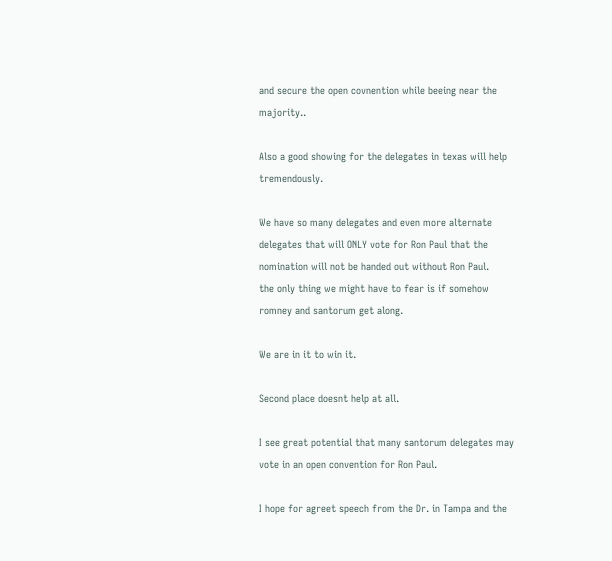and secure the open covnention while beeing near the majority..

Also a good showing for the delegates in texas will help tremendously.

We have so many delegates and even more alternate delegates that will ONLY vote for Ron Paul that the nomination will not be handed out without Ron Paul.
the only thing we might have to fear is if somehow romney and santorum get along.

We are in it to win it.

Second place doesnt help at all.

I see great potential that many santorum delegates may vote in an open convention for Ron Paul.

I hope for agreet speech from the Dr. in Tampa and the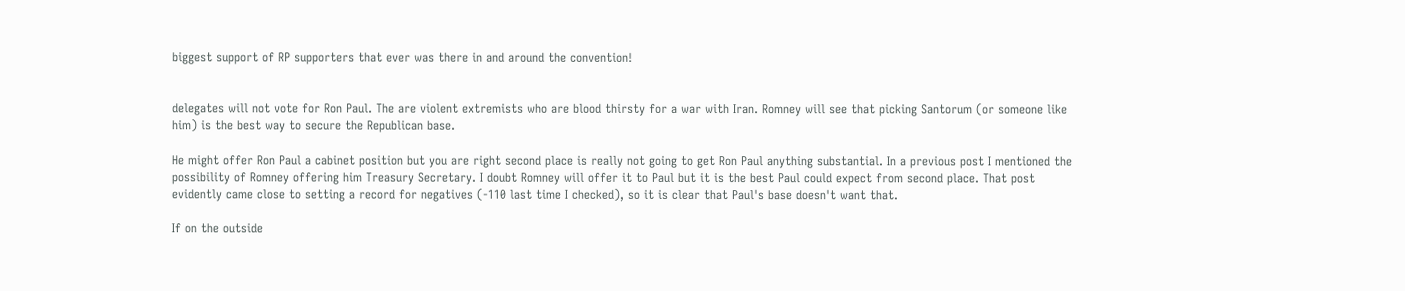biggest support of RP supporters that ever was there in and around the convention!


delegates will not vote for Ron Paul. The are violent extremists who are blood thirsty for a war with Iran. Romney will see that picking Santorum (or someone like him) is the best way to secure the Republican base.

He might offer Ron Paul a cabinet position but you are right second place is really not going to get Ron Paul anything substantial. In a previous post I mentioned the possibility of Romney offering him Treasury Secretary. I doubt Romney will offer it to Paul but it is the best Paul could expect from second place. That post evidently came close to setting a record for negatives (-110 last time I checked), so it is clear that Paul's base doesn't want that.

If on the outside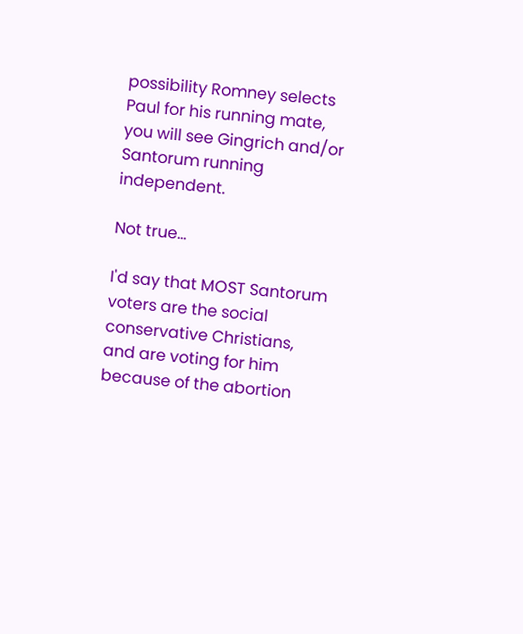possibility Romney selects Paul for his running mate, you will see Gingrich and/or Santorum running independent.

Not true...

I'd say that MOST Santorum voters are the social conservative Christians, and are voting for him because of the abortion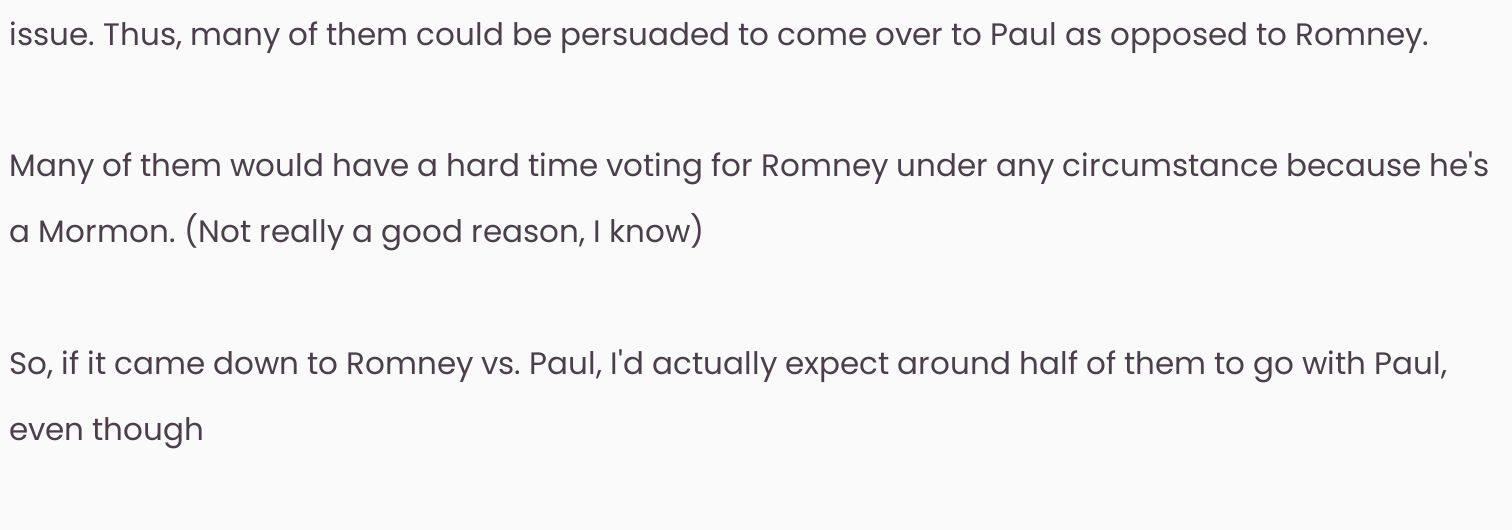issue. Thus, many of them could be persuaded to come over to Paul as opposed to Romney.

Many of them would have a hard time voting for Romney under any circumstance because he's a Mormon. (Not really a good reason, I know)

So, if it came down to Romney vs. Paul, I'd actually expect around half of them to go with Paul, even though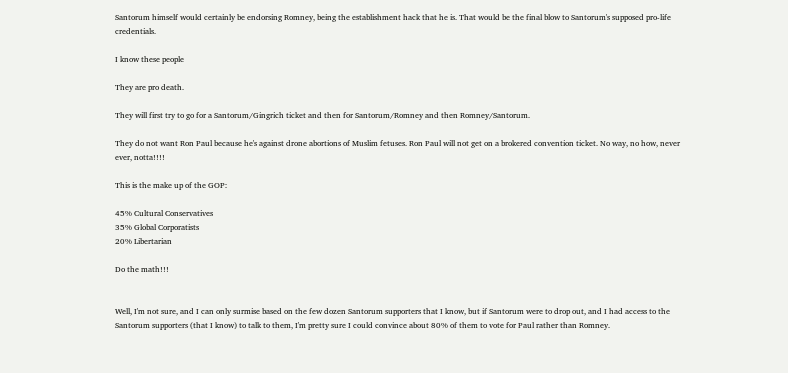Santorum himself would certainly be endorsing Romney, being the establishment hack that he is. That would be the final blow to Santorum's supposed pro-life credentials.

I know these people

They are pro death.

They will first try to go for a Santorum/Gingrich ticket and then for Santorum/Romney and then Romney/Santorum.

They do not want Ron Paul because he's against drone abortions of Muslim fetuses. Ron Paul will not get on a brokered convention ticket. No way, no how, never ever, notta!!!!

This is the make up of the GOP:

45% Cultural Conservatives
35% Global Corporatists
20% Libertarian

Do the math!!!


Well, I'm not sure, and I can only surmise based on the few dozen Santorum supporters that I know, but if Santorum were to drop out, and I had access to the Santorum supporters (that I know) to talk to them, I'm pretty sure I could convince about 80% of them to vote for Paul rather than Romney.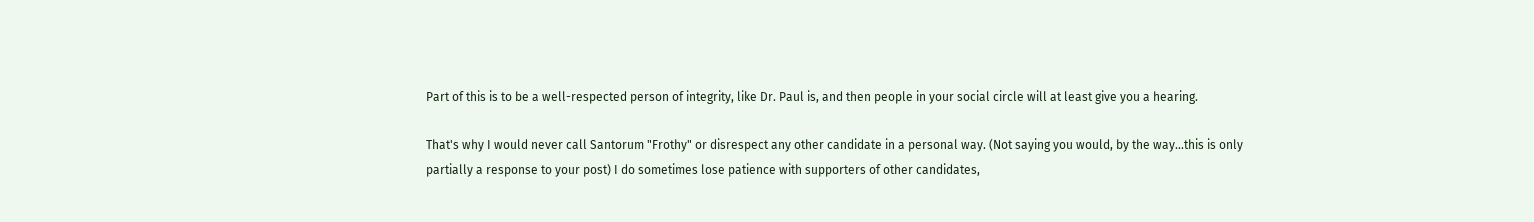Part of this is to be a well-respected person of integrity, like Dr. Paul is, and then people in your social circle will at least give you a hearing.

That's why I would never call Santorum "Frothy" or disrespect any other candidate in a personal way. (Not saying you would, by the way...this is only partially a response to your post) I do sometimes lose patience with supporters of other candidates,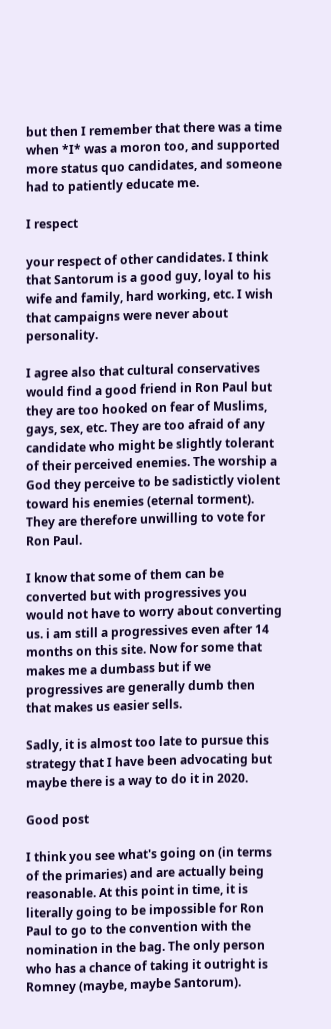but then I remember that there was a time when *I* was a moron too, and supported more status quo candidates, and someone had to patiently educate me.

I respect

your respect of other candidates. I think that Santorum is a good guy, loyal to his wife and family, hard working, etc. I wish that campaigns were never about personality.

I agree also that cultural conservatives would find a good friend in Ron Paul but they are too hooked on fear of Muslims, gays, sex, etc. They are too afraid of any candidate who might be slightly tolerant of their perceived enemies. The worship a God they perceive to be sadistictly violent toward his enemies (eternal torment). They are therefore unwilling to vote for Ron Paul.

I know that some of them can be converted but with progressives you would not have to worry about converting us. i am still a progressives even after 14 months on this site. Now for some that makes me a dumbass but if we progressives are generally dumb then that makes us easier sells.

Sadly, it is almost too late to pursue this strategy that I have been advocating but maybe there is a way to do it in 2020.

Good post

I think you see what's going on (in terms of the primaries) and are actually being reasonable. At this point in time, it is literally going to be impossible for Ron Paul to go to the convention with the nomination in the bag. The only person who has a chance of taking it outright is Romney (maybe, maybe Santorum).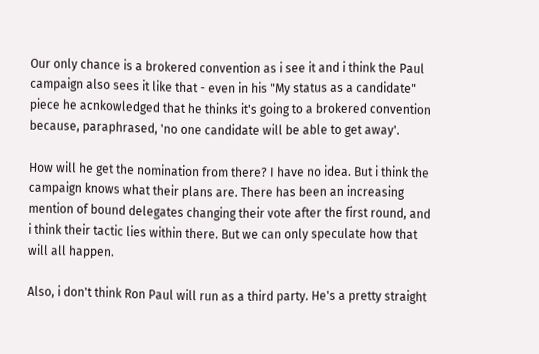Our only chance is a brokered convention as i see it and i think the Paul campaign also sees it like that - even in his "My status as a candidate" piece he acnkowledged that he thinks it's going to a brokered convention because, paraphrased, 'no one candidate will be able to get away'.

How will he get the nomination from there? I have no idea. But i think the campaign knows what their plans are. There has been an increasing mention of bound delegates changing their vote after the first round, and i think their tactic lies within there. But we can only speculate how that will all happen.

Also, i don't think Ron Paul will run as a third party. He's a pretty straight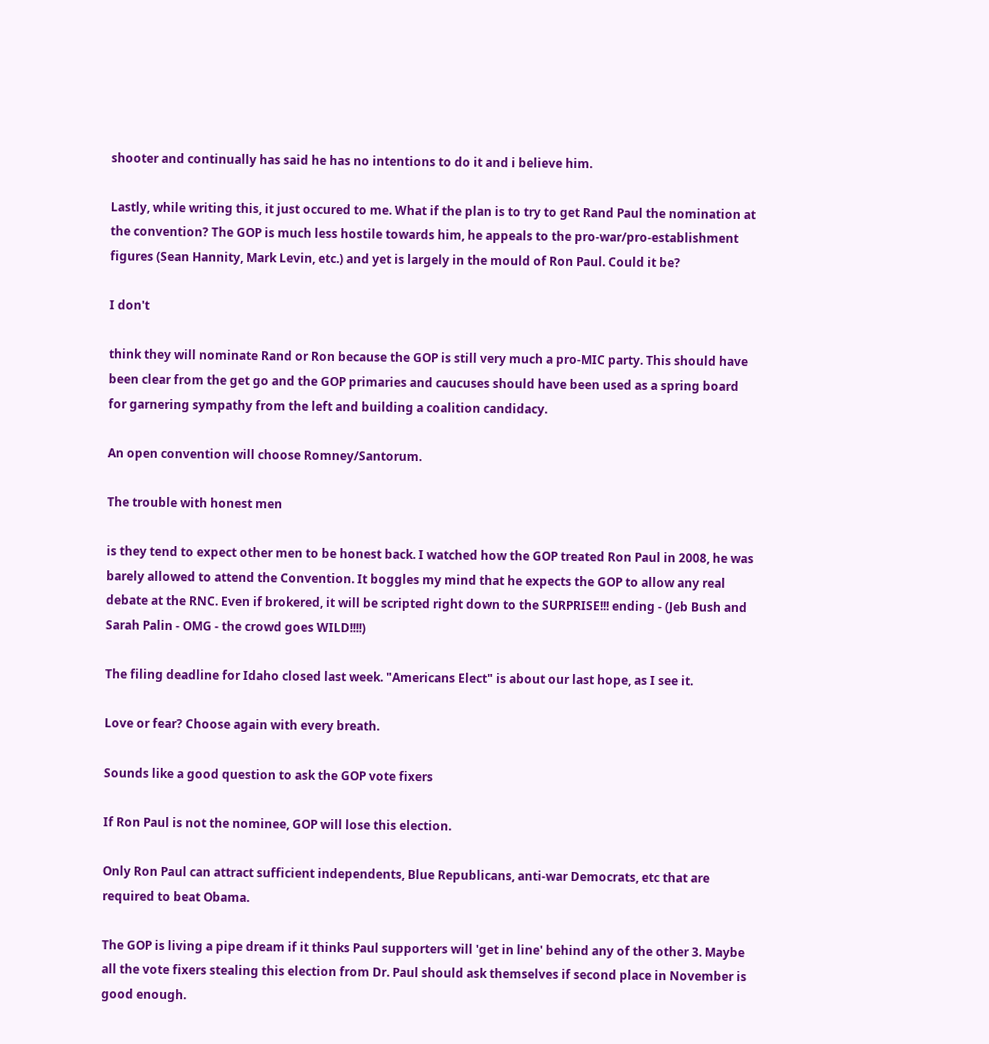shooter and continually has said he has no intentions to do it and i believe him.

Lastly, while writing this, it just occured to me. What if the plan is to try to get Rand Paul the nomination at the convention? The GOP is much less hostile towards him, he appeals to the pro-war/pro-establishment figures (Sean Hannity, Mark Levin, etc.) and yet is largely in the mould of Ron Paul. Could it be?

I don't

think they will nominate Rand or Ron because the GOP is still very much a pro-MIC party. This should have been clear from the get go and the GOP primaries and caucuses should have been used as a spring board for garnering sympathy from the left and building a coalition candidacy.

An open convention will choose Romney/Santorum.

The trouble with honest men

is they tend to expect other men to be honest back. I watched how the GOP treated Ron Paul in 2008, he was barely allowed to attend the Convention. It boggles my mind that he expects the GOP to allow any real debate at the RNC. Even if brokered, it will be scripted right down to the SURPRISE!!! ending - (Jeb Bush and Sarah Palin - OMG - the crowd goes WILD!!!!)

The filing deadline for Idaho closed last week. "Americans Elect" is about our last hope, as I see it.

Love or fear? Choose again with every breath.

Sounds like a good question to ask the GOP vote fixers

If Ron Paul is not the nominee, GOP will lose this election.

Only Ron Paul can attract sufficient independents, Blue Republicans, anti-war Democrats, etc that are required to beat Obama.

The GOP is living a pipe dream if it thinks Paul supporters will 'get in line' behind any of the other 3. Maybe all the vote fixers stealing this election from Dr. Paul should ask themselves if second place in November is good enough.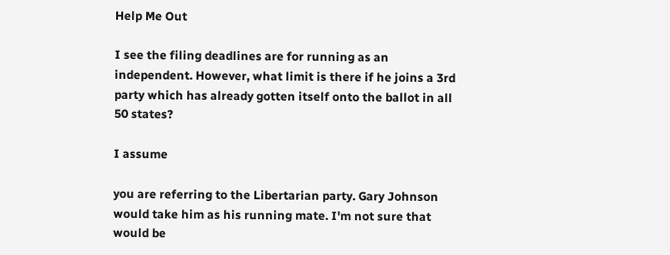Help Me Out

I see the filing deadlines are for running as an independent. However, what limit is there if he joins a 3rd party which has already gotten itself onto the ballot in all 50 states?

I assume

you are referring to the Libertarian party. Gary Johnson would take him as his running mate. I'm not sure that would be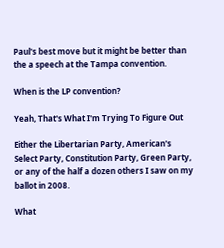Paul's best move but it might be better than the a speech at the Tampa convention.

When is the LP convention?

Yeah, That's What I'm Trying To Figure Out

Either the Libertarian Party, American's Select Party, Constitution Party, Green Party, or any of the half a dozen others I saw on my ballot in 2008.

What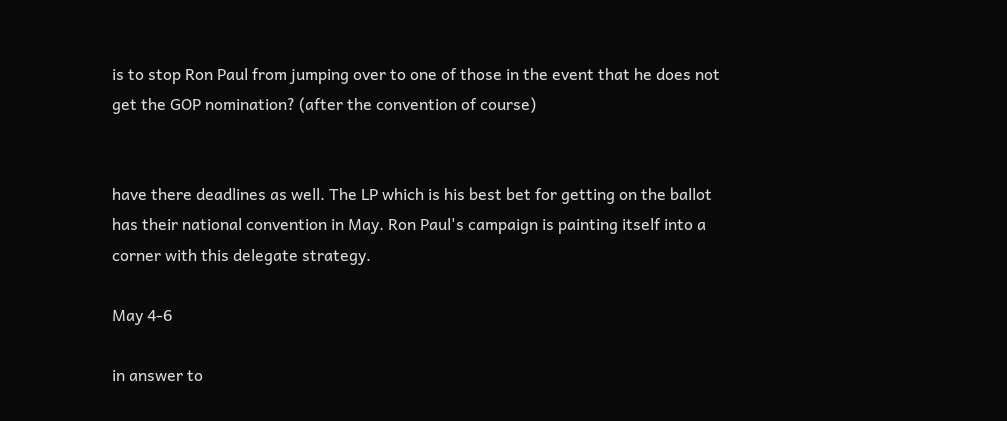is to stop Ron Paul from jumping over to one of those in the event that he does not get the GOP nomination? (after the convention of course)


have there deadlines as well. The LP which is his best bet for getting on the ballot has their national convention in May. Ron Paul's campaign is painting itself into a corner with this delegate strategy.

May 4-6

in answer to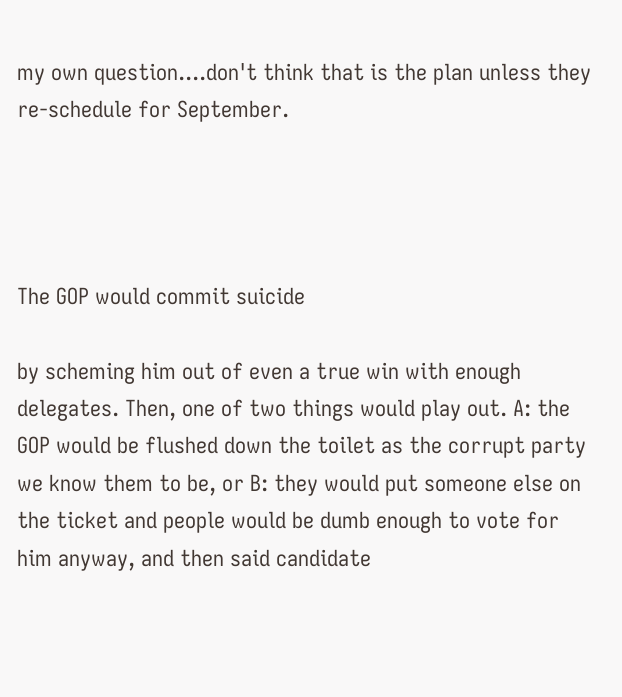my own question....don't think that is the plan unless they re-schedule for September.




The GOP would commit suicide

by scheming him out of even a true win with enough delegates. Then, one of two things would play out. A: the GOP would be flushed down the toilet as the corrupt party we know them to be, or B: they would put someone else on the ticket and people would be dumb enough to vote for him anyway, and then said candidate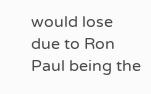would lose due to Ron Paul being the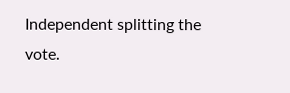Independent splitting the vote.